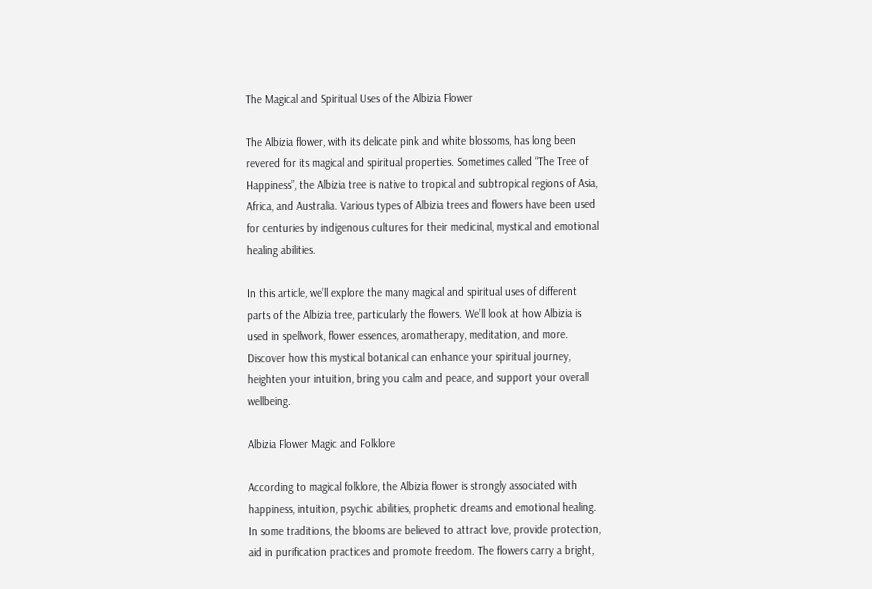The Magical and Spiritual Uses of the Albizia Flower

The Albizia flower, with its delicate pink and white blossoms, has long been revered for its magical and spiritual properties. Sometimes called “The Tree of Happiness”, the Albizia tree is native to tropical and subtropical regions of Asia, Africa, and Australia. Various types of Albizia trees and flowers have been used for centuries by indigenous cultures for their medicinal, mystical and emotional healing abilities.

In this article, we’ll explore the many magical and spiritual uses of different parts of the Albizia tree, particularly the flowers. We’ll look at how Albizia is used in spellwork, flower essences, aromatherapy, meditation, and more. Discover how this mystical botanical can enhance your spiritual journey, heighten your intuition, bring you calm and peace, and support your overall wellbeing.

Albizia Flower Magic and Folklore

According to magical folklore, the Albizia flower is strongly associated with happiness, intuition, psychic abilities, prophetic dreams and emotional healing. In some traditions, the blooms are believed to attract love, provide protection, aid in purification practices and promote freedom. The flowers carry a bright,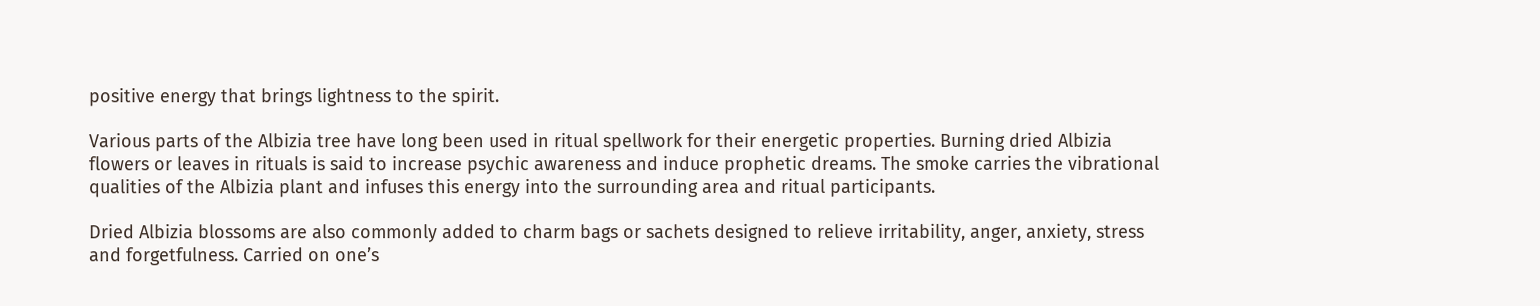positive energy that brings lightness to the spirit.

Various parts of the Albizia tree have long been used in ritual spellwork for their energetic properties. Burning dried Albizia flowers or leaves in rituals is said to increase psychic awareness and induce prophetic dreams. The smoke carries the vibrational qualities of the Albizia plant and infuses this energy into the surrounding area and ritual participants.

Dried Albizia blossoms are also commonly added to charm bags or sachets designed to relieve irritability, anger, anxiety, stress and forgetfulness. Carried on one’s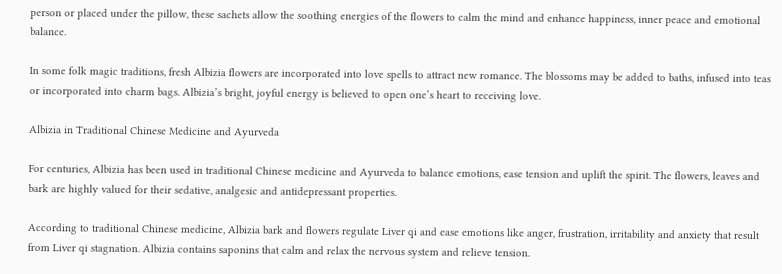person or placed under the pillow, these sachets allow the soothing energies of the flowers to calm the mind and enhance happiness, inner peace and emotional balance.

In some folk magic traditions, fresh Albizia flowers are incorporated into love spells to attract new romance. The blossoms may be added to baths, infused into teas or incorporated into charm bags. Albizia’s bright, joyful energy is believed to open one’s heart to receiving love.

Albizia in Traditional Chinese Medicine and Ayurveda

For centuries, Albizia has been used in traditional Chinese medicine and Ayurveda to balance emotions, ease tension and uplift the spirit. The flowers, leaves and bark are highly valued for their sedative, analgesic and antidepressant properties.

According to traditional Chinese medicine, Albizia bark and flowers regulate Liver qi and ease emotions like anger, frustration, irritability and anxiety that result from Liver qi stagnation. Albizia contains saponins that calm and relax the nervous system and relieve tension.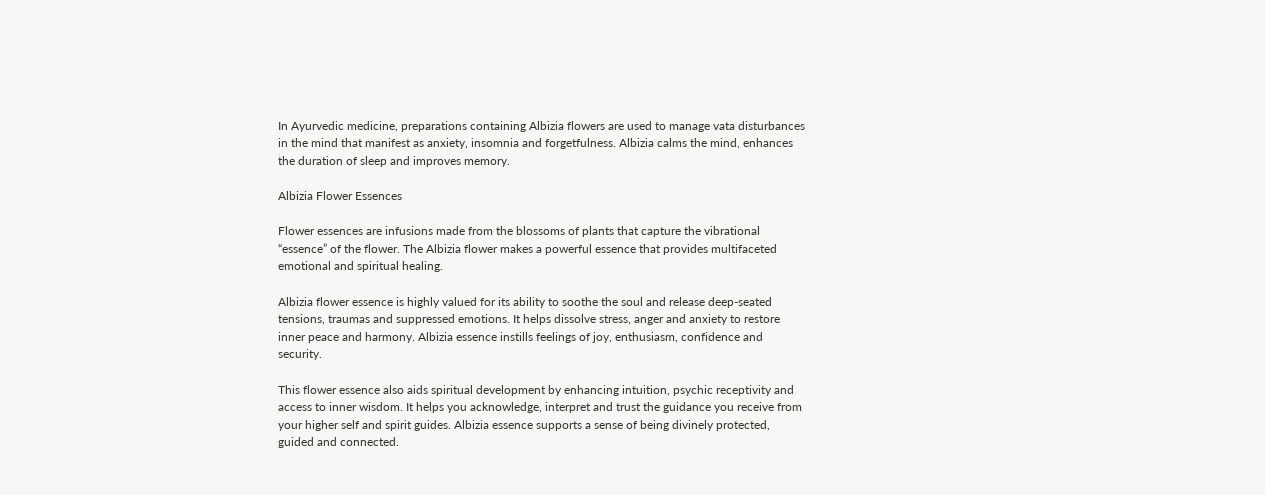In Ayurvedic medicine, preparations containing Albizia flowers are used to manage vata disturbances in the mind that manifest as anxiety, insomnia and forgetfulness. Albizia calms the mind, enhances the duration of sleep and improves memory.

Albizia Flower Essences

Flower essences are infusions made from the blossoms of plants that capture the vibrational “essence” of the flower. The Albizia flower makes a powerful essence that provides multifaceted emotional and spiritual healing.

Albizia flower essence is highly valued for its ability to soothe the soul and release deep-seated tensions, traumas and suppressed emotions. It helps dissolve stress, anger and anxiety to restore inner peace and harmony. Albizia essence instills feelings of joy, enthusiasm, confidence and security.

This flower essence also aids spiritual development by enhancing intuition, psychic receptivity and access to inner wisdom. It helps you acknowledge, interpret and trust the guidance you receive from your higher self and spirit guides. Albizia essence supports a sense of being divinely protected, guided and connected.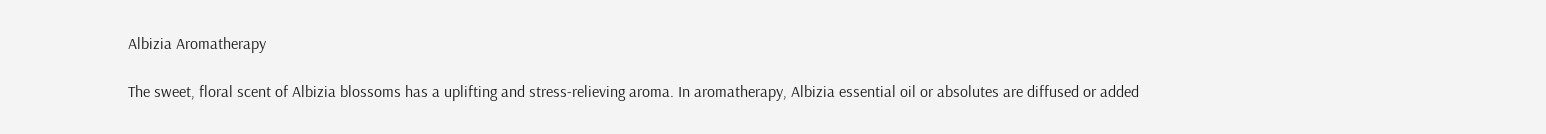Albizia Aromatherapy

The sweet, floral scent of Albizia blossoms has a uplifting and stress-relieving aroma. In aromatherapy, Albizia essential oil or absolutes are diffused or added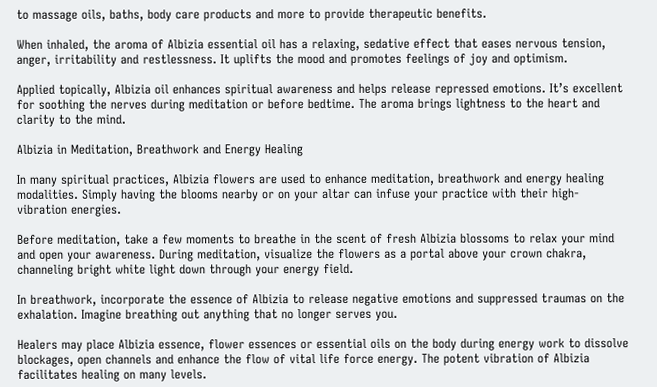to massage oils, baths, body care products and more to provide therapeutic benefits.

When inhaled, the aroma of Albizia essential oil has a relaxing, sedative effect that eases nervous tension, anger, irritability and restlessness. It uplifts the mood and promotes feelings of joy and optimism.

Applied topically, Albizia oil enhances spiritual awareness and helps release repressed emotions. It’s excellent for soothing the nerves during meditation or before bedtime. The aroma brings lightness to the heart and clarity to the mind.

Albizia in Meditation, Breathwork and Energy Healing

In many spiritual practices, Albizia flowers are used to enhance meditation, breathwork and energy healing modalities. Simply having the blooms nearby or on your altar can infuse your practice with their high-vibration energies.

Before meditation, take a few moments to breathe in the scent of fresh Albizia blossoms to relax your mind and open your awareness. During meditation, visualize the flowers as a portal above your crown chakra, channeling bright white light down through your energy field.

In breathwork, incorporate the essence of Albizia to release negative emotions and suppressed traumas on the exhalation. Imagine breathing out anything that no longer serves you.

Healers may place Albizia essence, flower essences or essential oils on the body during energy work to dissolve blockages, open channels and enhance the flow of vital life force energy. The potent vibration of Albizia facilitates healing on many levels.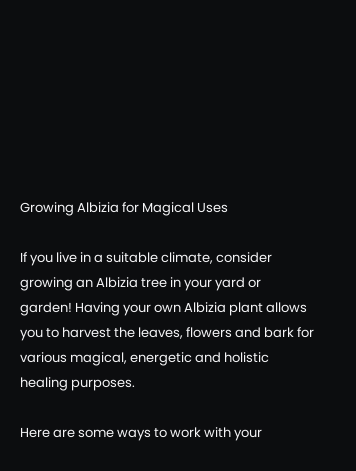Growing Albizia for Magical Uses

If you live in a suitable climate, consider growing an Albizia tree in your yard or garden! Having your own Albizia plant allows you to harvest the leaves, flowers and bark for various magical, energetic and holistic healing purposes.

Here are some ways to work with your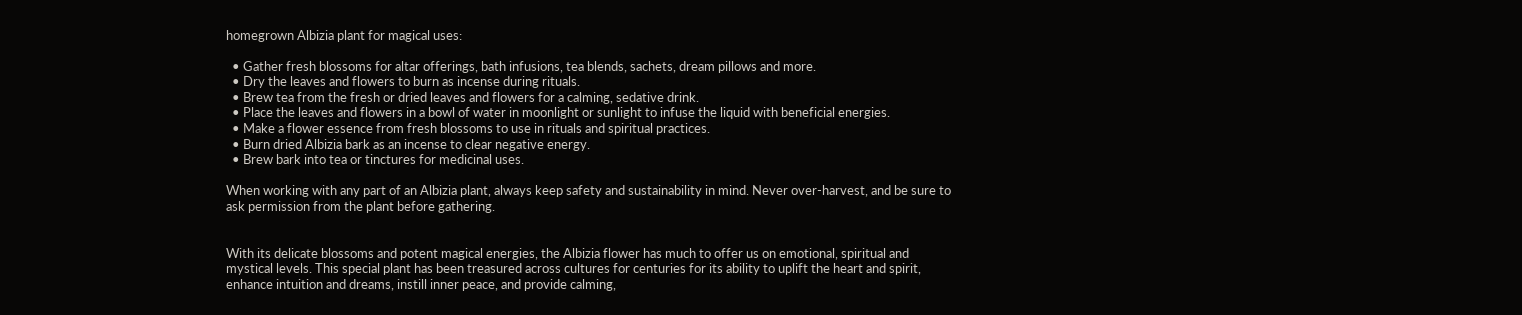homegrown Albizia plant for magical uses:

  • Gather fresh blossoms for altar offerings, bath infusions, tea blends, sachets, dream pillows and more.
  • Dry the leaves and flowers to burn as incense during rituals.
  • Brew tea from the fresh or dried leaves and flowers for a calming, sedative drink.
  • Place the leaves and flowers in a bowl of water in moonlight or sunlight to infuse the liquid with beneficial energies.
  • Make a flower essence from fresh blossoms to use in rituals and spiritual practices.
  • Burn dried Albizia bark as an incense to clear negative energy.
  • Brew bark into tea or tinctures for medicinal uses.

When working with any part of an Albizia plant, always keep safety and sustainability in mind. Never over-harvest, and be sure to ask permission from the plant before gathering.


With its delicate blossoms and potent magical energies, the Albizia flower has much to offer us on emotional, spiritual and mystical levels. This special plant has been treasured across cultures for centuries for its ability to uplift the heart and spirit, enhance intuition and dreams, instill inner peace, and provide calming,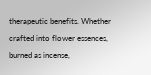therapeutic benefits. Whether crafted into flower essences, burned as incense,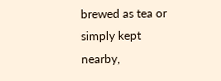brewed as tea or simply kept nearby,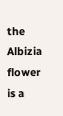the Albizia flower is a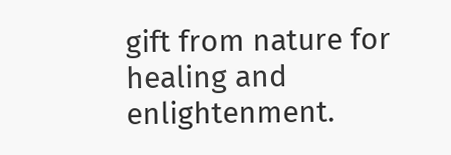gift from nature for healing and enlightenment.